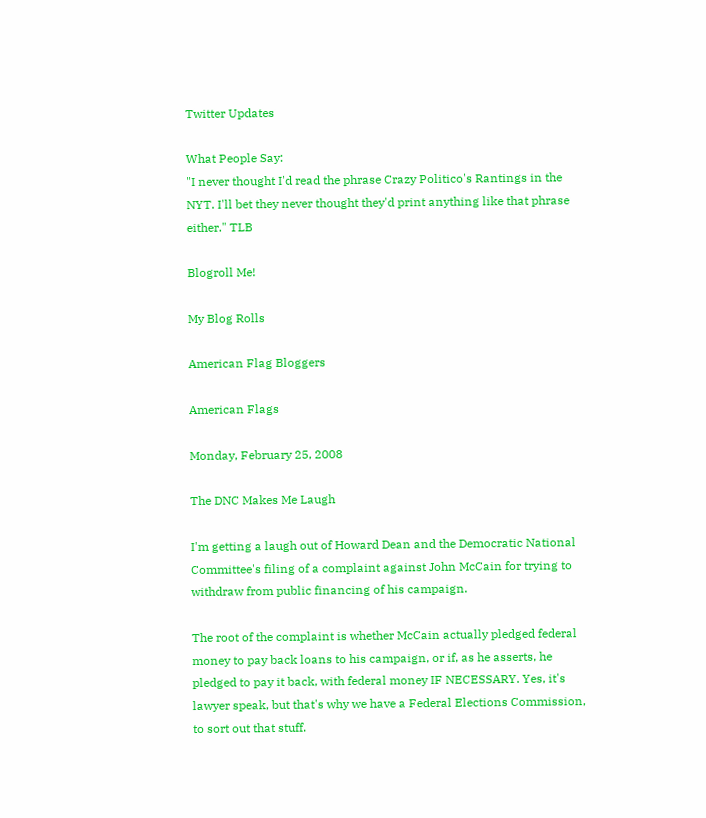Twitter Updates

What People Say:
"I never thought I'd read the phrase Crazy Politico's Rantings in the NYT. I'll bet they never thought they'd print anything like that phrase either." TLB

Blogroll Me!

My Blog Rolls

American Flag Bloggers

American Flags

Monday, February 25, 2008

The DNC Makes Me Laugh

I'm getting a laugh out of Howard Dean and the Democratic National Committee's filing of a complaint against John McCain for trying to withdraw from public financing of his campaign.

The root of the complaint is whether McCain actually pledged federal money to pay back loans to his campaign, or if, as he asserts, he pledged to pay it back, with federal money IF NECESSARY. Yes, it's lawyer speak, but that's why we have a Federal Elections Commission, to sort out that stuff.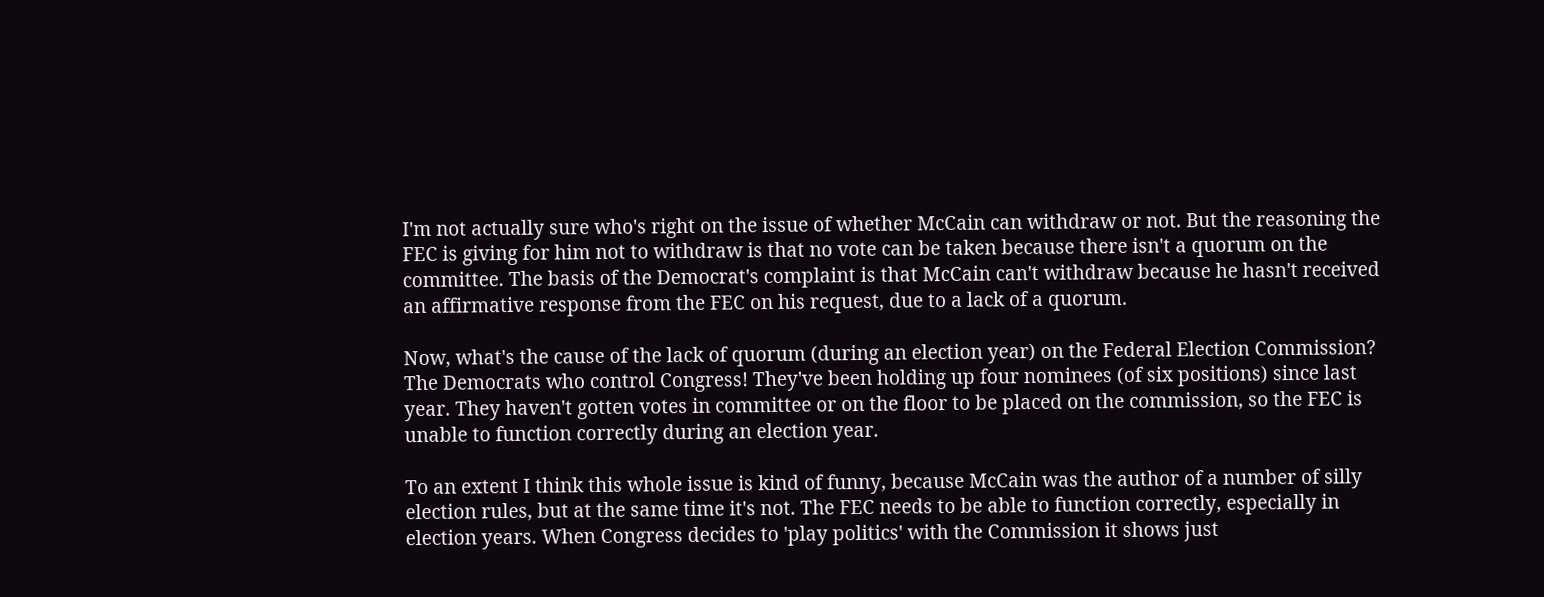I'm not actually sure who's right on the issue of whether McCain can withdraw or not. But the reasoning the FEC is giving for him not to withdraw is that no vote can be taken because there isn't a quorum on the committee. The basis of the Democrat's complaint is that McCain can't withdraw because he hasn't received an affirmative response from the FEC on his request, due to a lack of a quorum.

Now, what's the cause of the lack of quorum (during an election year) on the Federal Election Commission? The Democrats who control Congress! They've been holding up four nominees (of six positions) since last year. They haven't gotten votes in committee or on the floor to be placed on the commission, so the FEC is unable to function correctly during an election year.

To an extent I think this whole issue is kind of funny, because McCain was the author of a number of silly election rules, but at the same time it's not. The FEC needs to be able to function correctly, especially in election years. When Congress decides to 'play politics' with the Commission it shows just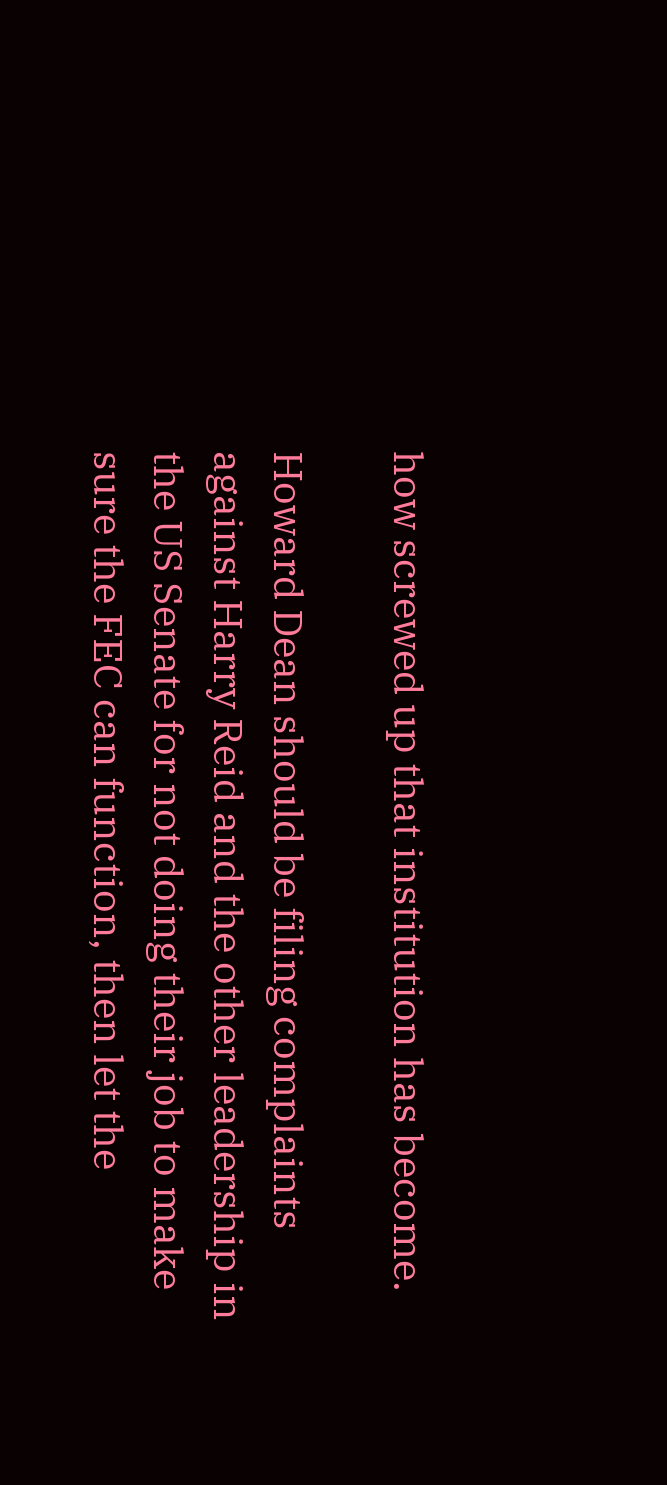how screwed up that institution has become.

Howard Dean should be filing complaints against Harry Reid and the other leadership in the US Senate for not doing their job to make sure the FEC can function, then let the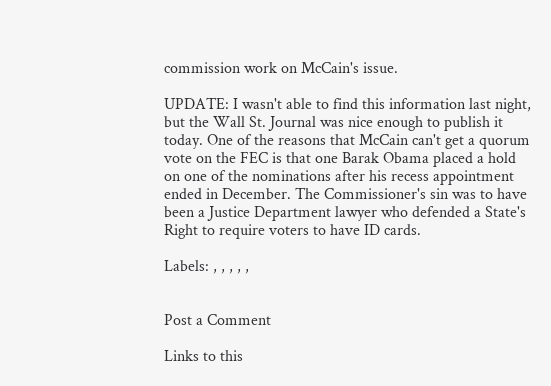commission work on McCain's issue.

UPDATE: I wasn't able to find this information last night, but the Wall St. Journal was nice enough to publish it today. One of the reasons that McCain can't get a quorum vote on the FEC is that one Barak Obama placed a hold on one of the nominations after his recess appointment ended in December. The Commissioner's sin was to have been a Justice Department lawyer who defended a State's Right to require voters to have ID cards.

Labels: , , , , ,


Post a Comment

Links to this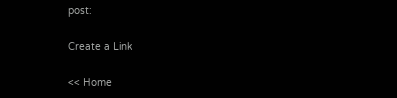post:

Create a Link

<< Home